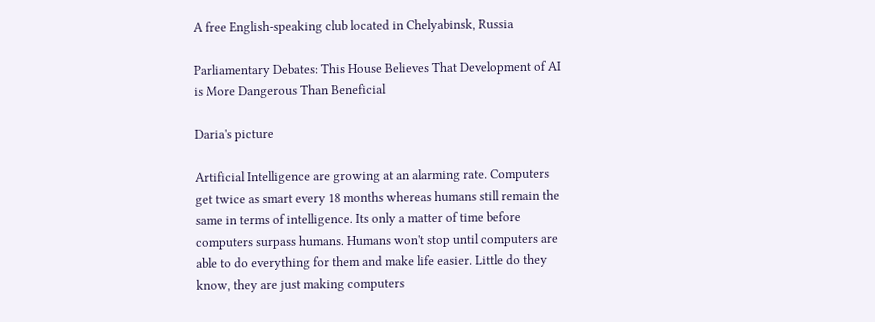A free English-speaking club located in Chelyabinsk, Russia

Parliamentary Debates: This House Believes That Development of AI is More Dangerous Than Beneficial

Daria's picture

Artificial Intelligence are growing at an alarming rate. Computers get twice as smart every 18 months whereas humans still remain the same in terms of intelligence. Its only a matter of time before computers surpass humans. Humans won't stop until computers are able to do everything for them and make life easier. Little do they know, they are just making computers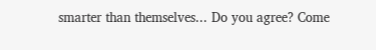smarter than themselves... Do you agree? Come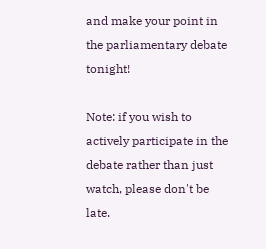and make your point in the parliamentary debate tonight!

Note: if you wish to actively participate in the debate rather than just watch, please don't be late.